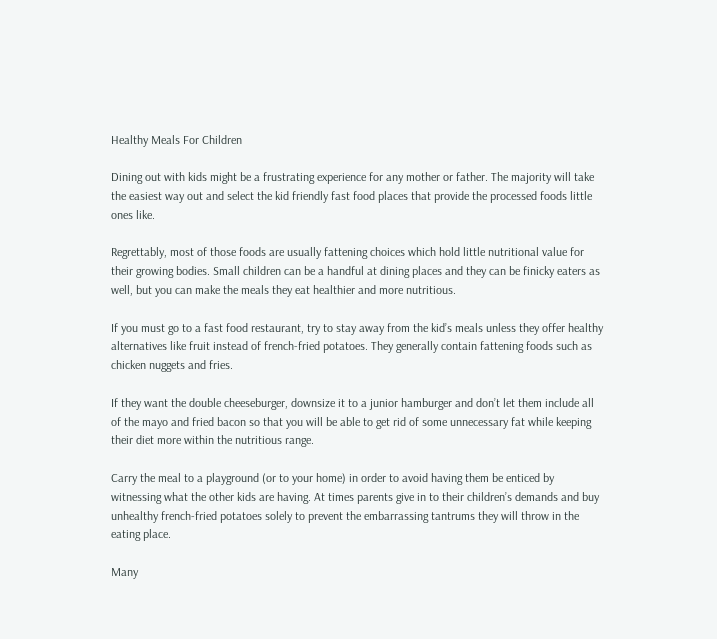Healthy Meals For Children

Dining out with kids might be a frustrating experience for any mother or father. The majority will take the easiest way out and select the kid friendly fast food places that provide the processed foods little ones like.

Regrettably, most of those foods are usually fattening choices which hold little nutritional value for their growing bodies. Small children can be a handful at dining places and they can be finicky eaters as well, but you can make the meals they eat healthier and more nutritious.

If you must go to a fast food restaurant, try to stay away from the kid’s meals unless they offer healthy alternatives like fruit instead of french-fried potatoes. They generally contain fattening foods such as chicken nuggets and fries.

If they want the double cheeseburger, downsize it to a junior hamburger and don’t let them include all of the mayo and fried bacon so that you will be able to get rid of some unnecessary fat while keeping their diet more within the nutritious range.

Carry the meal to a playground (or to your home) in order to avoid having them be enticed by witnessing what the other kids are having. At times parents give in to their children’s demands and buy unhealthy french-fried potatoes solely to prevent the embarrassing tantrums they will throw in the eating place.

Many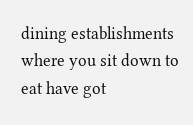dining establishments where you sit down to eat have got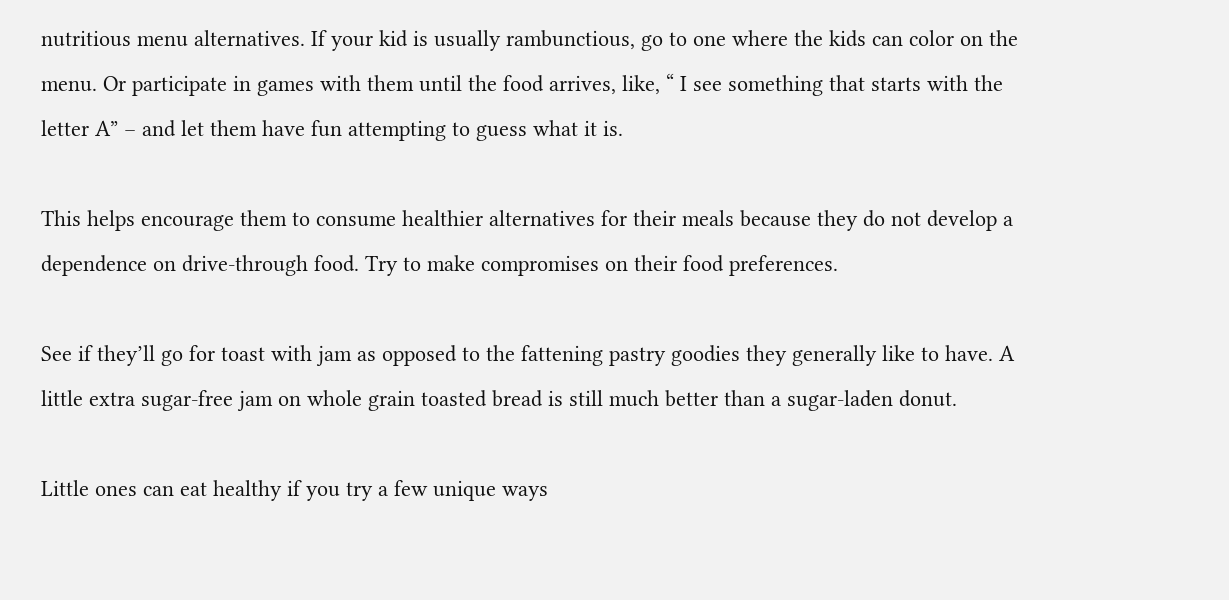nutritious menu alternatives. If your kid is usually rambunctious, go to one where the kids can color on the menu. Or participate in games with them until the food arrives, like, “ I see something that starts with the letter A” – and let them have fun attempting to guess what it is.

This helps encourage them to consume healthier alternatives for their meals because they do not develop a dependence on drive-through food. Try to make compromises on their food preferences.

See if they’ll go for toast with jam as opposed to the fattening pastry goodies they generally like to have. A little extra sugar-free jam on whole grain toasted bread is still much better than a sugar-laden donut.

Little ones can eat healthy if you try a few unique ways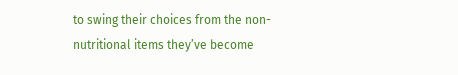to swing their choices from the non-nutritional items they’ve become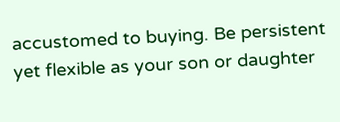accustomed to buying. Be persistent yet flexible as your son or daughter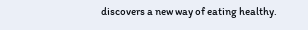discovers a new way of eating healthy.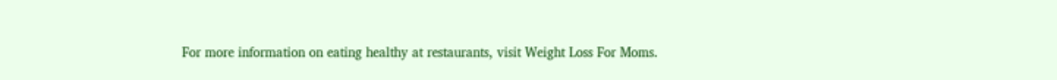For more information on eating healthy at restaurants, visit Weight Loss For Moms.